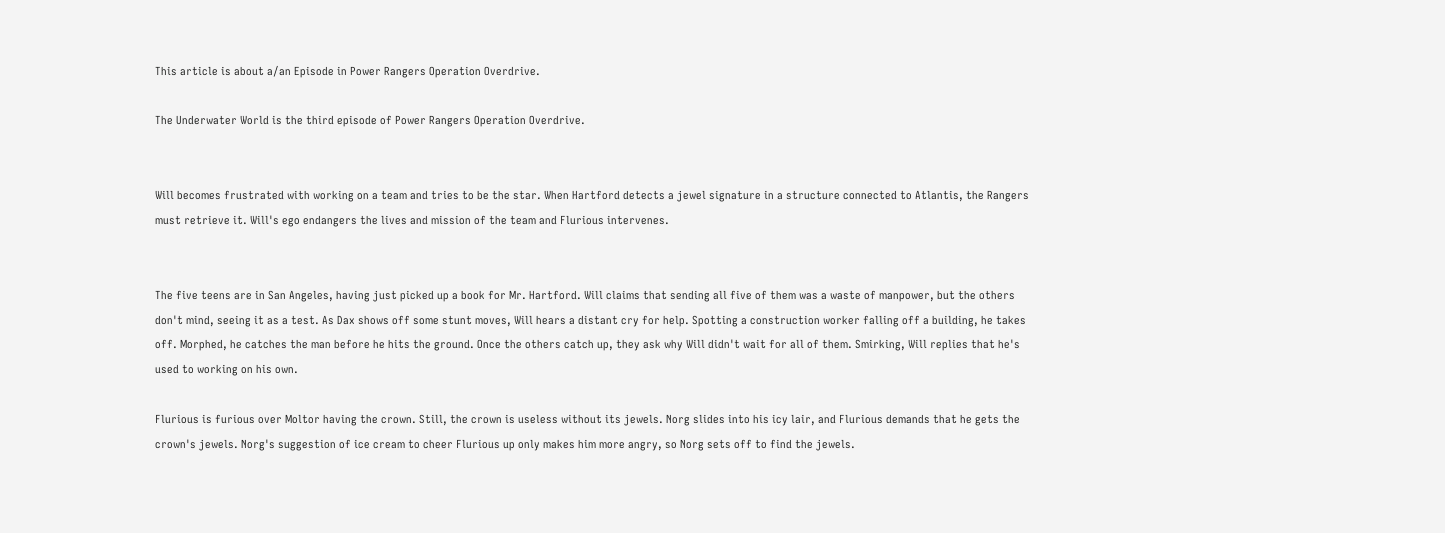This article is about a/an Episode in Power Rangers Operation Overdrive.

The Underwater World is the third episode of Power Rangers Operation Overdrive.


Will becomes frustrated with working on a team and tries to be the star. When Hartford detects a jewel signature in a structure connected to Atlantis, the Rangers must retrieve it. Will's ego endangers the lives and mission of the team and Flurious intervenes.


The five teens are in San Angeles, having just picked up a book for Mr. Hartford. Will claims that sending all five of them was a waste of manpower, but the others don't mind, seeing it as a test. As Dax shows off some stunt moves, Will hears a distant cry for help. Spotting a construction worker falling off a building, he takes off. Morphed, he catches the man before he hits the ground. Once the others catch up, they ask why Will didn't wait for all of them. Smirking, Will replies that he's used to working on his own.

Flurious is furious over Moltor having the crown. Still, the crown is useless without its jewels. Norg slides into his icy lair, and Flurious demands that he gets the crown's jewels. Norg's suggestion of ice cream to cheer Flurious up only makes him more angry, so Norg sets off to find the jewels.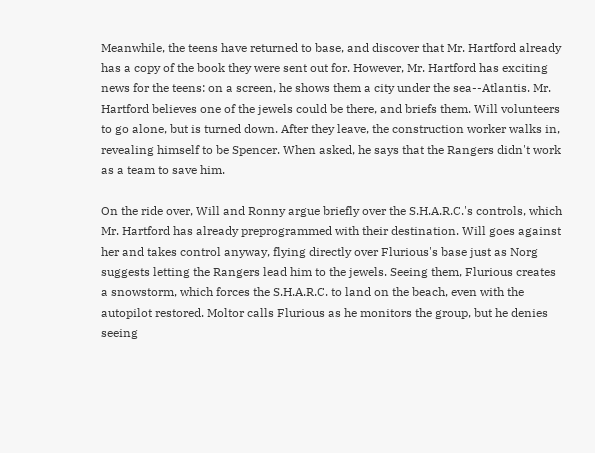Meanwhile, the teens have returned to base, and discover that Mr. Hartford already has a copy of the book they were sent out for. However, Mr. Hartford has exciting news for the teens: on a screen, he shows them a city under the sea--Atlantis. Mr. Hartford believes one of the jewels could be there, and briefs them. Will volunteers to go alone, but is turned down. After they leave, the construction worker walks in, revealing himself to be Spencer. When asked, he says that the Rangers didn't work as a team to save him.

On the ride over, Will and Ronny argue briefly over the S.H.A.R.C.'s controls, which Mr. Hartford has already preprogrammed with their destination. Will goes against her and takes control anyway, flying directly over Flurious's base just as Norg suggests letting the Rangers lead him to the jewels. Seeing them, Flurious creates a snowstorm, which forces the S.H.A.R.C. to land on the beach, even with the autopilot restored. Moltor calls Flurious as he monitors the group, but he denies seeing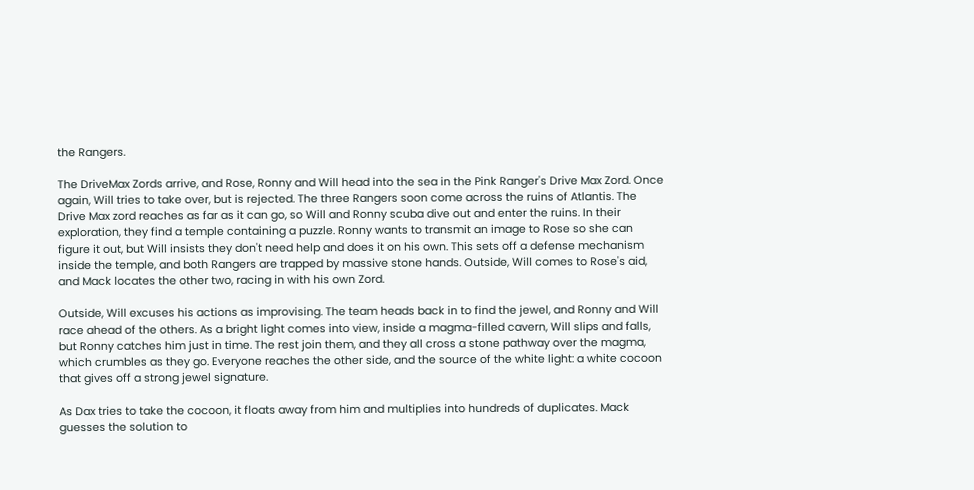the Rangers.

The DriveMax Zords arrive, and Rose, Ronny and Will head into the sea in the Pink Ranger's Drive Max Zord. Once again, Will tries to take over, but is rejected. The three Rangers soon come across the ruins of Atlantis. The Drive Max zord reaches as far as it can go, so Will and Ronny scuba dive out and enter the ruins. In their exploration, they find a temple containing a puzzle. Ronny wants to transmit an image to Rose so she can figure it out, but Will insists they don't need help and does it on his own. This sets off a defense mechanism inside the temple, and both Rangers are trapped by massive stone hands. Outside, Will comes to Rose's aid, and Mack locates the other two, racing in with his own Zord.

Outside, Will excuses his actions as improvising. The team heads back in to find the jewel, and Ronny and Will race ahead of the others. As a bright light comes into view, inside a magma-filled cavern, Will slips and falls, but Ronny catches him just in time. The rest join them, and they all cross a stone pathway over the magma, which crumbles as they go. Everyone reaches the other side, and the source of the white light: a white cocoon that gives off a strong jewel signature.

As Dax tries to take the cocoon, it floats away from him and multiplies into hundreds of duplicates. Mack guesses the solution to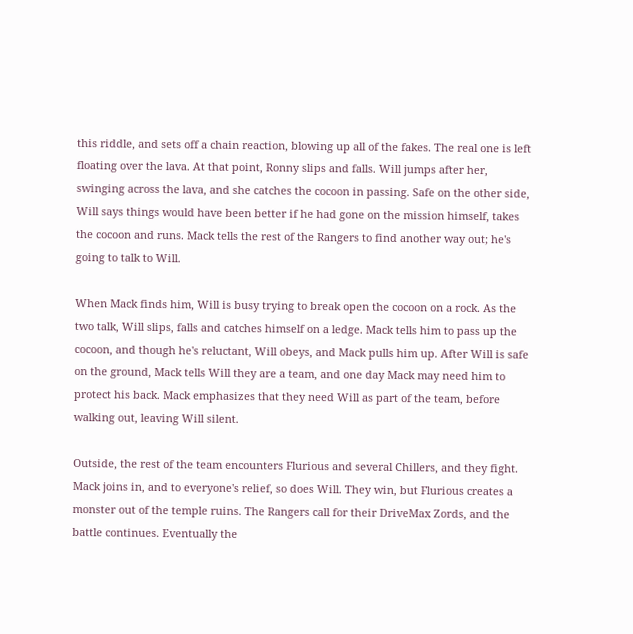this riddle, and sets off a chain reaction, blowing up all of the fakes. The real one is left floating over the lava. At that point, Ronny slips and falls. Will jumps after her, swinging across the lava, and she catches the cocoon in passing. Safe on the other side, Will says things would have been better if he had gone on the mission himself, takes the cocoon and runs. Mack tells the rest of the Rangers to find another way out; he's going to talk to Will.

When Mack finds him, Will is busy trying to break open the cocoon on a rock. As the two talk, Will slips, falls and catches himself on a ledge. Mack tells him to pass up the cocoon, and though he's reluctant, Will obeys, and Mack pulls him up. After Will is safe on the ground, Mack tells Will they are a team, and one day Mack may need him to protect his back. Mack emphasizes that they need Will as part of the team, before walking out, leaving Will silent.

Outside, the rest of the team encounters Flurious and several Chillers, and they fight. Mack joins in, and to everyone's relief, so does Will. They win, but Flurious creates a monster out of the temple ruins. The Rangers call for their DriveMax Zords, and the battle continues. Eventually the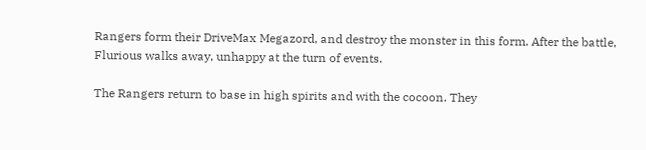Rangers form their DriveMax Megazord, and destroy the monster in this form. After the battle, Flurious walks away, unhappy at the turn of events.

The Rangers return to base in high spirits and with the cocoon. They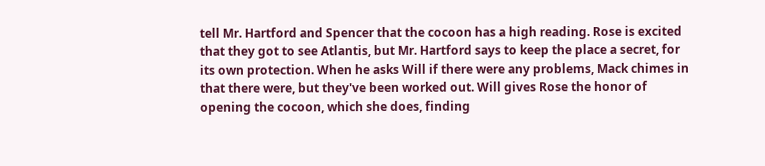tell Mr. Hartford and Spencer that the cocoon has a high reading. Rose is excited that they got to see Atlantis, but Mr. Hartford says to keep the place a secret, for its own protection. When he asks Will if there were any problems, Mack chimes in that there were, but they've been worked out. Will gives Rose the honor of opening the cocoon, which she does, finding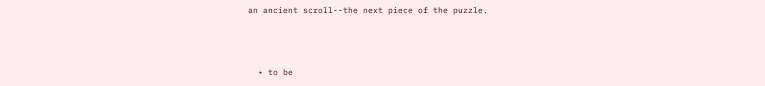an ancient scroll--the next piece of the puzzle.



  • to be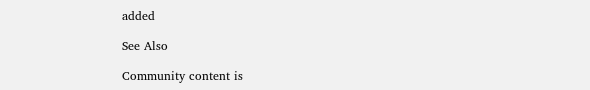added

See Also

Community content is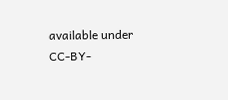available under CC-BY-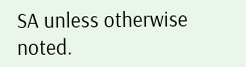SA unless otherwise noted.